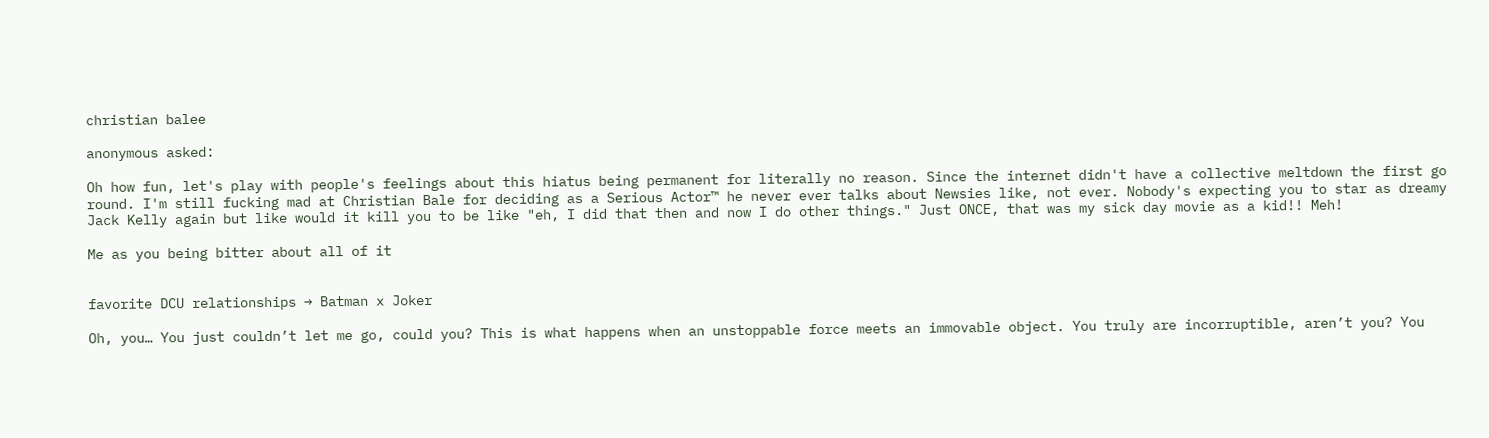christian balee

anonymous asked:

Oh how fun, let's play with people's feelings about this hiatus being permanent for literally no reason. Since the internet didn't have a collective meltdown the first go round. I'm still fucking mad at Christian Bale for deciding as a Serious Actor™ he never ever talks about Newsies like, not ever. Nobody's expecting you to star as dreamy Jack Kelly again but like would it kill you to be like "eh, I did that then and now I do other things." Just ONCE, that was my sick day movie as a kid!! Meh!

Me as you being bitter about all of it


favorite DCU relationships → Batman x Joker

Oh, you… You just couldn’t let me go, could you? This is what happens when an unstoppable force meets an immovable object. You truly are incorruptible, aren’t you? You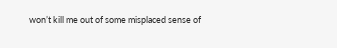won’t kill me out of some misplaced sense of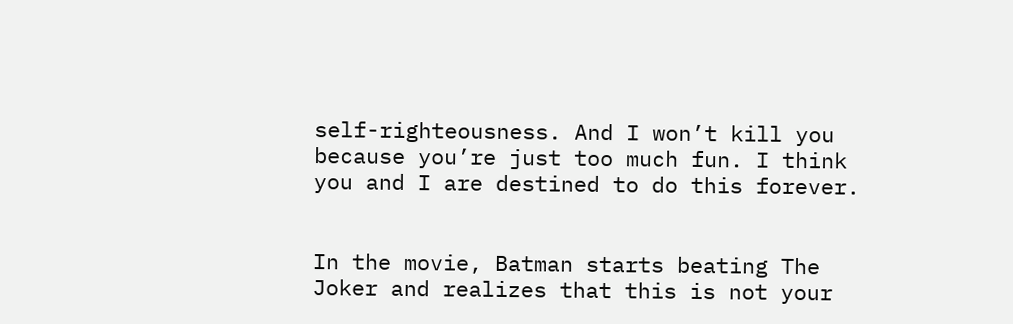self-righteousness. And I won’t kill you because you’re just too much fun. I think you and I are destined to do this forever.


In the movie, Batman starts beating The Joker and realizes that this is not your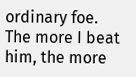ordinary foe. The more I beat him, the more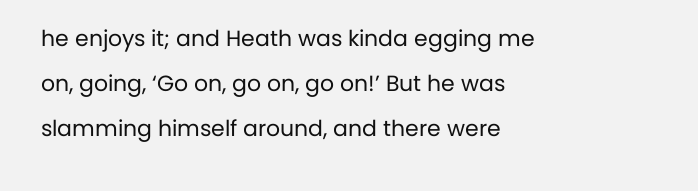he enjoys it; and Heath was kinda egging me on, going, ‘Go on, go on, go on!’ But he was slamming himself around, and there were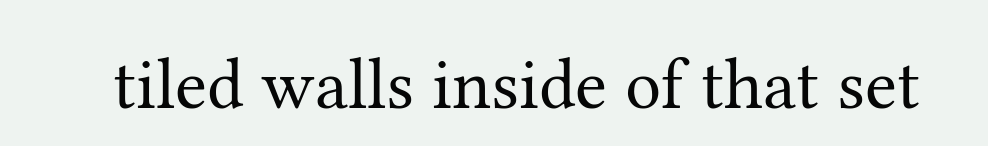tiled walls inside of that set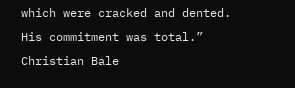which were cracked and dented. His commitment was total.”
Christian Bale